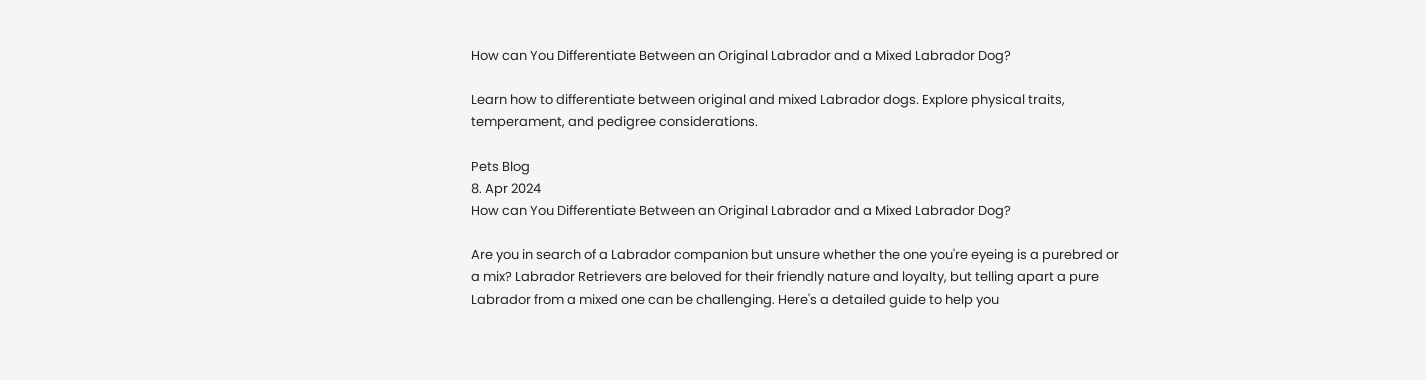How can You Differentiate Between an Original Labrador and a Mixed Labrador Dog?

Learn how to differentiate between original and mixed Labrador dogs. Explore physical traits, temperament, and pedigree considerations.

Pets Blog
8. Apr 2024
How can You Differentiate Between an Original Labrador and a Mixed Labrador Dog?

Are you in search of a Labrador companion but unsure whether the one you're eyeing is a purebred or a mix? Labrador Retrievers are beloved for their friendly nature and loyalty, but telling apart a pure Labrador from a mixed one can be challenging. Here's a detailed guide to help you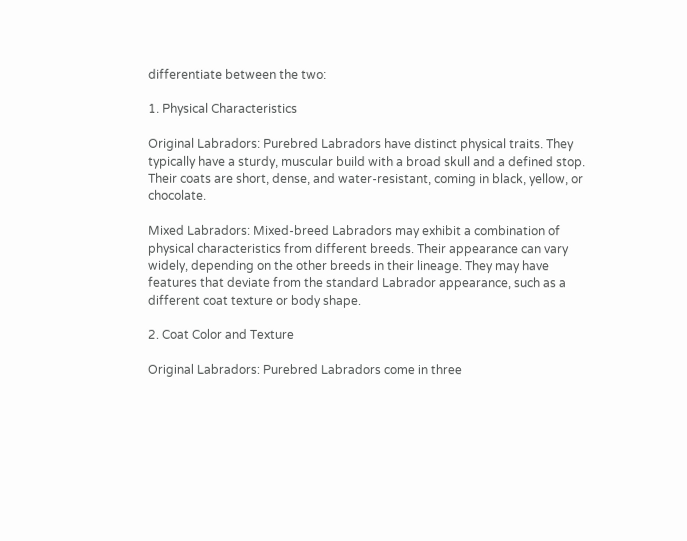differentiate between the two:

1. Physical Characteristics

Original Labradors: Purebred Labradors have distinct physical traits. They typically have a sturdy, muscular build with a broad skull and a defined stop. Their coats are short, dense, and water-resistant, coming in black, yellow, or chocolate.

Mixed Labradors: Mixed-breed Labradors may exhibit a combination of physical characteristics from different breeds. Their appearance can vary widely, depending on the other breeds in their lineage. They may have features that deviate from the standard Labrador appearance, such as a different coat texture or body shape.

2. Coat Color and Texture

Original Labradors: Purebred Labradors come in three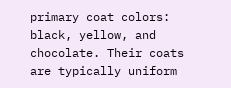primary coat colors: black, yellow, and chocolate. Their coats are typically uniform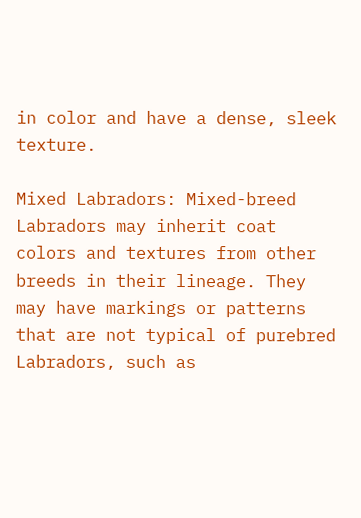in color and have a dense, sleek texture.

Mixed Labradors: Mixed-breed Labradors may inherit coat colors and textures from other breeds in their lineage. They may have markings or patterns that are not typical of purebred Labradors, such as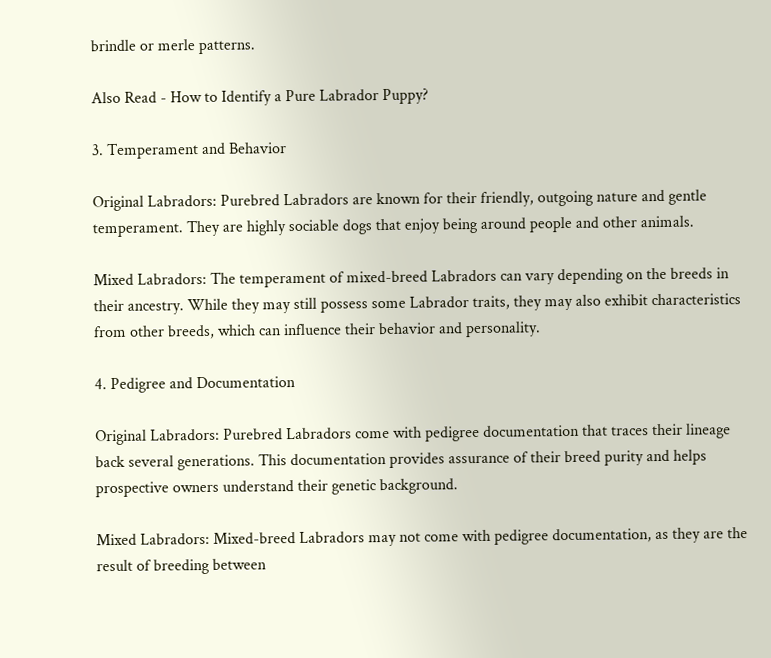brindle or merle patterns.

Also Read - How to Identify a Pure Labrador Puppy?

3. Temperament and Behavior

Original Labradors: Purebred Labradors are known for their friendly, outgoing nature and gentle temperament. They are highly sociable dogs that enjoy being around people and other animals.

Mixed Labradors: The temperament of mixed-breed Labradors can vary depending on the breeds in their ancestry. While they may still possess some Labrador traits, they may also exhibit characteristics from other breeds, which can influence their behavior and personality.

4. Pedigree and Documentation

Original Labradors: Purebred Labradors come with pedigree documentation that traces their lineage back several generations. This documentation provides assurance of their breed purity and helps prospective owners understand their genetic background.

Mixed Labradors: Mixed-breed Labradors may not come with pedigree documentation, as they are the result of breeding between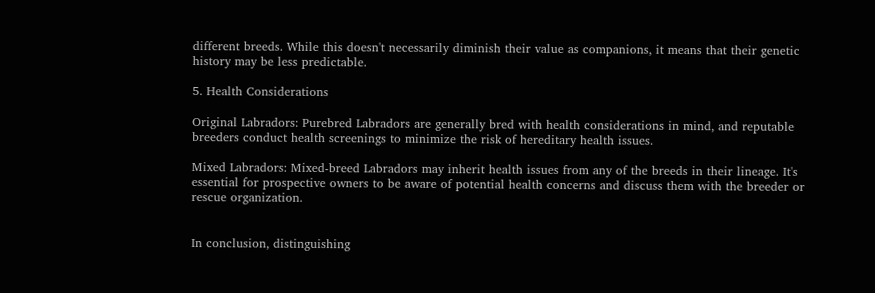different breeds. While this doesn't necessarily diminish their value as companions, it means that their genetic history may be less predictable.

5. Health Considerations

Original Labradors: Purebred Labradors are generally bred with health considerations in mind, and reputable breeders conduct health screenings to minimize the risk of hereditary health issues.

Mixed Labradors: Mixed-breed Labradors may inherit health issues from any of the breeds in their lineage. It's essential for prospective owners to be aware of potential health concerns and discuss them with the breeder or rescue organization.


In conclusion, distinguishing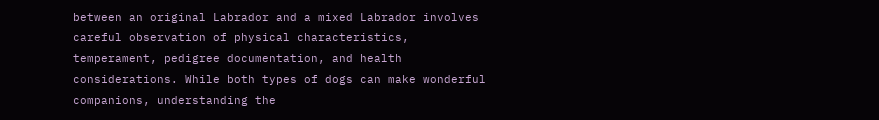between an original Labrador and a mixed Labrador involves careful observation of physical characteristics, temperament, pedigree documentation, and health considerations. While both types of dogs can make wonderful companions, understanding the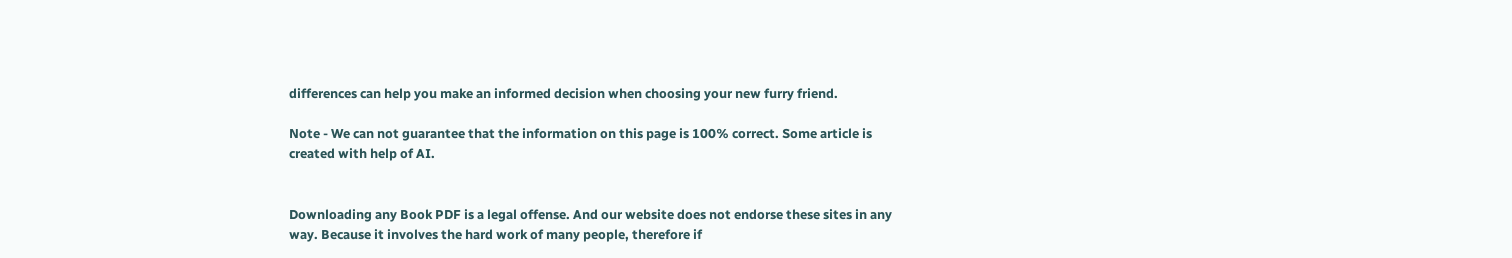differences can help you make an informed decision when choosing your new furry friend.

Note - We can not guarantee that the information on this page is 100% correct. Some article is created with help of AI.


Downloading any Book PDF is a legal offense. And our website does not endorse these sites in any way. Because it involves the hard work of many people, therefore if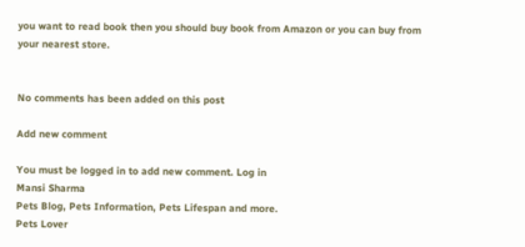you want to read book then you should buy book from Amazon or you can buy from your nearest store.


No comments has been added on this post

Add new comment

You must be logged in to add new comment. Log in
Mansi Sharma
Pets Blog, Pets Information, Pets Lifespan and more.
Pets Lover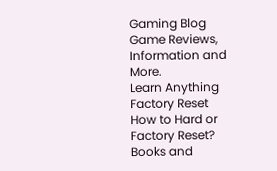Gaming Blog
Game Reviews, Information and More.
Learn Anything
Factory Reset
How to Hard or Factory Reset?
Books and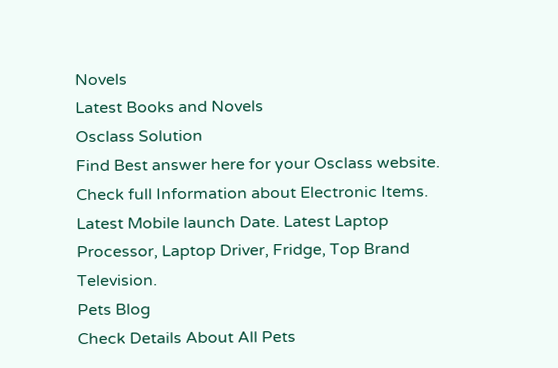Novels
Latest Books and Novels
Osclass Solution
Find Best answer here for your Osclass website.
Check full Information about Electronic Items. Latest Mobile launch Date. Latest Laptop Processor, Laptop Driver, Fridge, Top Brand Television.
Pets Blog
Check Details About All Pets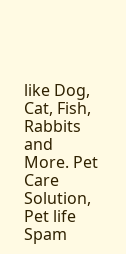like Dog, Cat, Fish, Rabbits and More. Pet Care Solution, Pet life Spam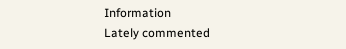Information
Lately commented